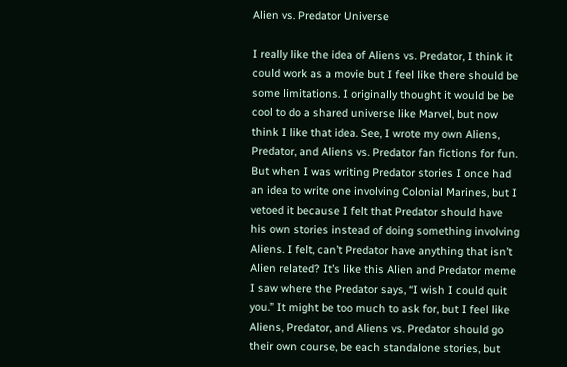Alien vs. Predator Universe

I really like the idea of Aliens vs. Predator, I think it could work as a movie but I feel like there should be some limitations. I originally thought it would be be cool to do a shared universe like Marvel, but now think I like that idea. See, I wrote my own Aliens, Predator, and Aliens vs. Predator fan fictions for fun. But when I was writing Predator stories I once had an idea to write one involving Colonial Marines, but I vetoed it because I felt that Predator should have his own stories instead of doing something involving Aliens. I felt, can’t Predator have anything that isn’t Alien related? It’s like this Alien and Predator meme I saw where the Predator says, “I wish I could quit you.” It might be too much to ask for, but I feel like Aliens, Predator, and Aliens vs. Predator should go their own course, be each standalone stories, but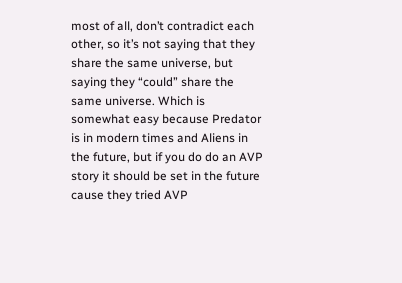most of all, don’t contradict each other, so it’s not saying that they share the same universe, but saying they “could” share the same universe. Which is somewhat easy because Predator is in modern times and Aliens in the future, but if you do do an AVP story it should be set in the future cause they tried AVP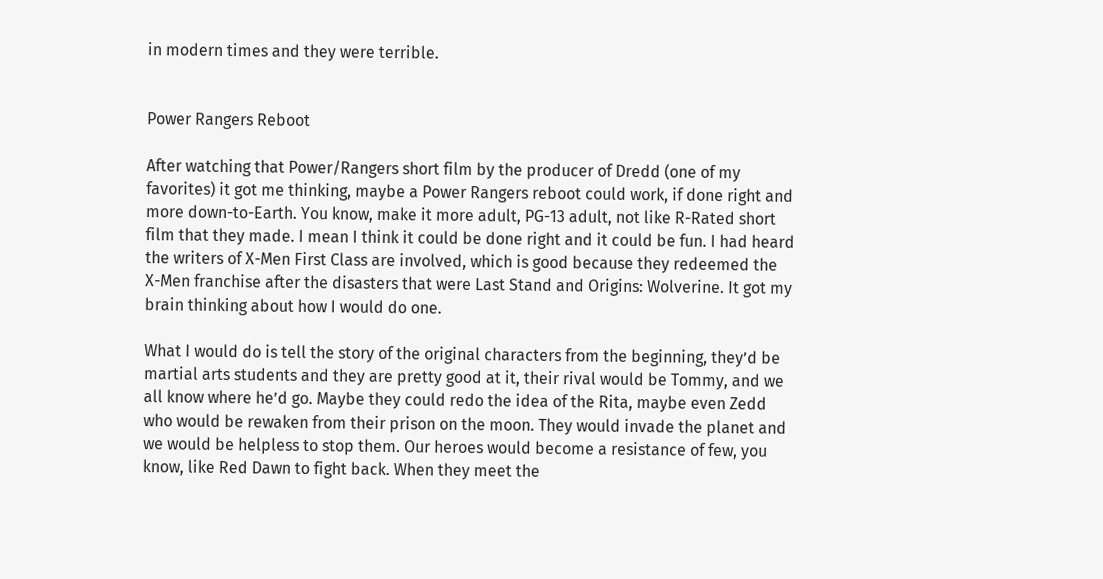in modern times and they were terrible.


Power Rangers Reboot

After watching that Power/Rangers short film by the producer of Dredd (one of my favorites) it got me thinking, maybe a Power Rangers reboot could work, if done right and more down-to-Earth. You know, make it more adult, PG-13 adult, not like R-Rated short film that they made. I mean I think it could be done right and it could be fun. I had heard the writers of X-Men First Class are involved, which is good because they redeemed the X-Men franchise after the disasters that were Last Stand and Origins: Wolverine. It got my brain thinking about how I would do one.

What I would do is tell the story of the original characters from the beginning, they’d be martial arts students and they are pretty good at it, their rival would be Tommy, and we all know where he’d go. Maybe they could redo the idea of the Rita, maybe even Zedd who would be rewaken from their prison on the moon. They would invade the planet and we would be helpless to stop them. Our heroes would become a resistance of few, you know, like Red Dawn to fight back. When they meet the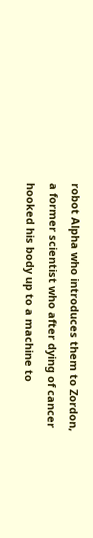robot Alpha who introduces them to Zordon, a former scientist who after dying of cancer hooked his body up to a machine to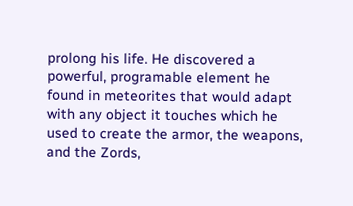prolong his life. He discovered a powerful, programable element he found in meteorites that would adapt with any object it touches which he used to create the armor, the weapons, and the Zords,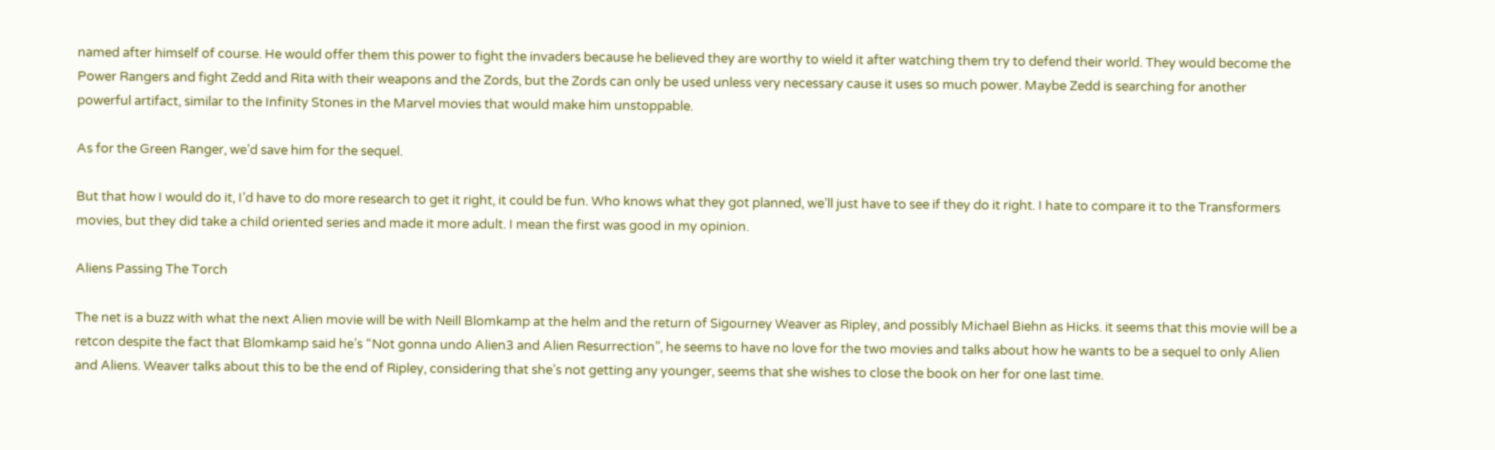named after himself of course. He would offer them this power to fight the invaders because he believed they are worthy to wield it after watching them try to defend their world. They would become the Power Rangers and fight Zedd and Rita with their weapons and the Zords, but the Zords can only be used unless very necessary cause it uses so much power. Maybe Zedd is searching for another powerful artifact, similar to the Infinity Stones in the Marvel movies that would make him unstoppable.

As for the Green Ranger, we’d save him for the sequel.

But that how I would do it, I’d have to do more research to get it right, it could be fun. Who knows what they got planned, we’ll just have to see if they do it right. I hate to compare it to the Transformers movies, but they did take a child oriented series and made it more adult. I mean the first was good in my opinion.

Aliens Passing The Torch

The net is a buzz with what the next Alien movie will be with Neill Blomkamp at the helm and the return of Sigourney Weaver as Ripley, and possibly Michael Biehn as Hicks. it seems that this movie will be a retcon despite the fact that Blomkamp said he’s “Not gonna undo Alien3 and Alien Resurrection”, he seems to have no love for the two movies and talks about how he wants to be a sequel to only Alien and Aliens. Weaver talks about this to be the end of Ripley, considering that she’s not getting any younger, seems that she wishes to close the book on her for one last time.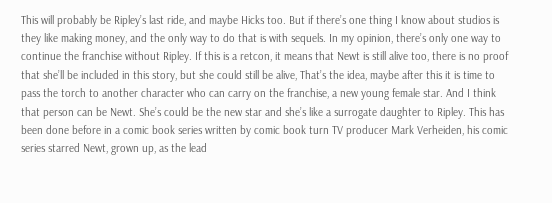This will probably be Ripley’s last ride, and maybe Hicks too. But if there’s one thing I know about studios is they like making money, and the only way to do that is with sequels. In my opinion, there’s only one way to continue the franchise without Ripley. If this is a retcon, it means that Newt is still alive too, there is no proof that she’ll be included in this story, but she could still be alive, That’s the idea, maybe after this it is time to pass the torch to another character who can carry on the franchise, a new young female star. And I think that person can be Newt. She’s could be the new star and she’s like a surrogate daughter to Ripley. This has been done before in a comic book series written by comic book turn TV producer Mark Verheiden, his comic series starred Newt, grown up, as the lead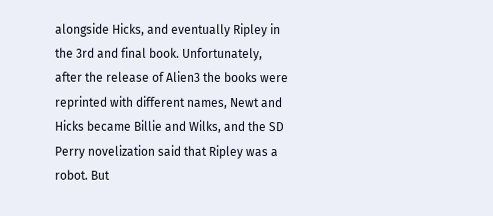alongside Hicks, and eventually Ripley in the 3rd and final book. Unfortunately, after the release of Alien3 the books were reprinted with different names, Newt and Hicks became Billie and Wilks, and the SD Perry novelization said that Ripley was a robot. But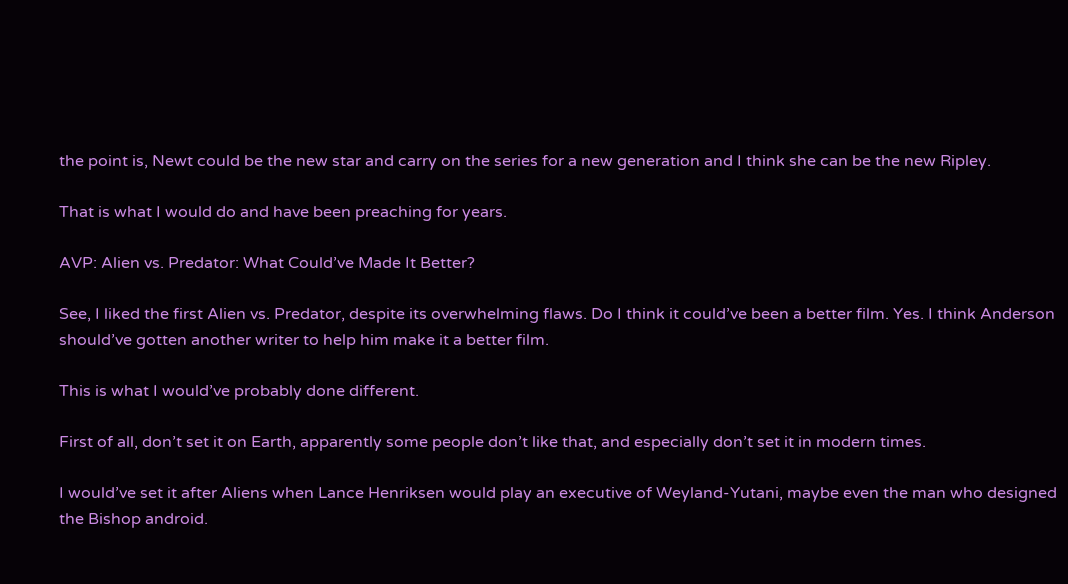the point is, Newt could be the new star and carry on the series for a new generation and I think she can be the new Ripley.

That is what I would do and have been preaching for years.

AVP: Alien vs. Predator: What Could’ve Made It Better?

See, I liked the first Alien vs. Predator, despite its overwhelming flaws. Do I think it could’ve been a better film. Yes. I think Anderson should’ve gotten another writer to help him make it a better film.

This is what I would’ve probably done different.

First of all, don’t set it on Earth, apparently some people don’t like that, and especially don’t set it in modern times.

I would’ve set it after Aliens when Lance Henriksen would play an executive of Weyland-Yutani, maybe even the man who designed the Bishop android.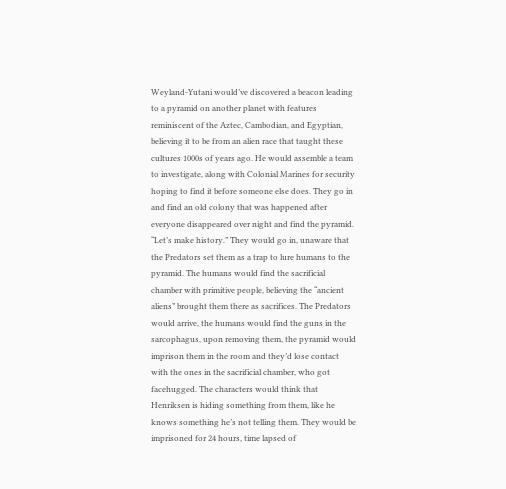Weyland-Yutani would’ve discovered a beacon leading to a pyramid on another planet with features reminiscent of the Aztec, Cambodian, and Egyptian, believing it to be from an alien race that taught these cultures 1000s of years ago. He would assemble a team to investigate, along with Colonial Marines for security hoping to find it before someone else does. They go in and find an old colony that was happened after everyone disappeared over night and find the pyramid. “Let’s make history.” They would go in, unaware that the Predators set them as a trap to lure humans to the pyramid. The humans would find the sacrificial chamber with primitive people, believing the “ancient aliens” brought them there as sacrifices. The Predators would arrive, the humans would find the guns in the sarcophagus, upon removing them, the pyramid would imprison them in the room and they’d lose contact with the ones in the sacrificial chamber, who got facehugged. The characters would think that Henriksen is hiding something from them, like he knows something he’s not telling them. They would be imprisoned for 24 hours, time lapsed of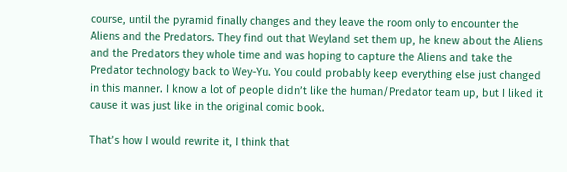course, until the pyramid finally changes and they leave the room only to encounter the Aliens and the Predators. They find out that Weyland set them up, he knew about the Aliens and the Predators they whole time and was hoping to capture the Aliens and take the Predator technology back to Wey-Yu. You could probably keep everything else just changed in this manner. I know a lot of people didn’t like the human/Predator team up, but I liked it cause it was just like in the original comic book.

That’s how I would rewrite it, I think that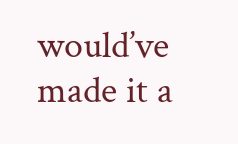would’ve made it a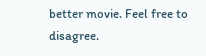better movie. Feel free to disagree.